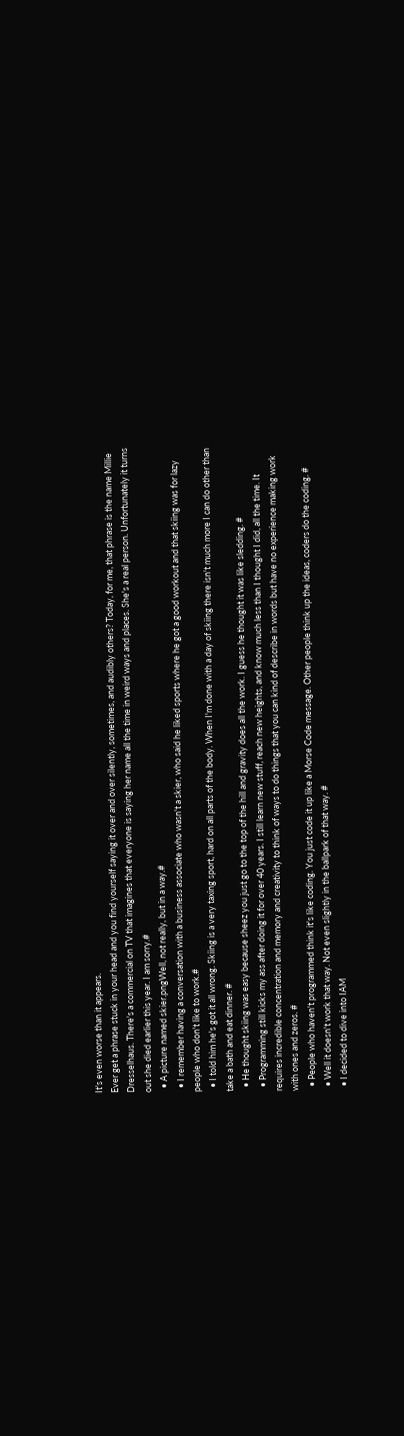It's even worse than it appears.
Ever get a phrase stuck in your head and you find yourself saying it over and over silently, sometimes, and audibly others? Today, for me, that phrase is the name Millie Dresselhaus. There's a commercial on TV that imagines that everyone is saying her name all the time in weird ways and places. She's a real person. Unfortunately it turns out she died earlier this year. I am sorry.#
  • A picture named skier.pngWell, not really, but in a way.#
  • I remember having a conversation with a business associate who wasn't a skier, who said he liked sports where he got a good workout and that skiing was for lazy people who don't like to work.#
  • I told him he's got it all wrong. Skiing is a very taxing sport, hard on all parts of the body. When I'm done with a day of skiing there isn't much more I can do other than take a bath and eat dinner. #
  • He thought skiing was easy because sheez you just go to the top of the hill and gravity does all the work. I guess he thought it was like sledding. #
  • Programming still kicks my ass after doing it for over 40 years. I still learn new stuff, reach new heights, and know much less than I thought I did, all the time. It requires incredible concentration and memory and creativity to think of ways to do things that you can kind of describe in words but have no experience making work with ones and zeros. #
  • People who haven't programmed think it's like coding. You just code it up like a Morse Code message. Other people think up the ideas, coders do the coding. #
  • Well it doesn't work that way. Not even slightly in the ballpark of that way. #
  • I decided to dive into IAM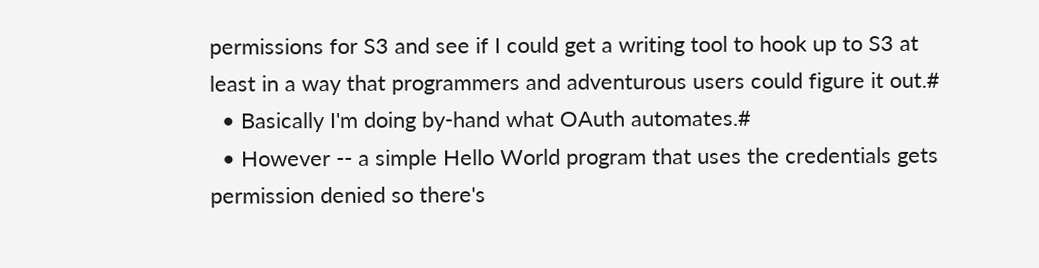permissions for S3 and see if I could get a writing tool to hook up to S3 at least in a way that programmers and adventurous users could figure it out.#
  • Basically I'm doing by-hand what OAuth automates.#
  • However -- a simple Hello World program that uses the credentials gets permission denied so there's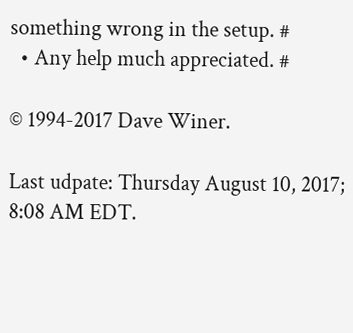something wrong in the setup. #
  • Any help much appreciated. #

© 1994-2017 Dave Winer.

Last udpate: Thursday August 10, 2017; 8:08 AM EDT.